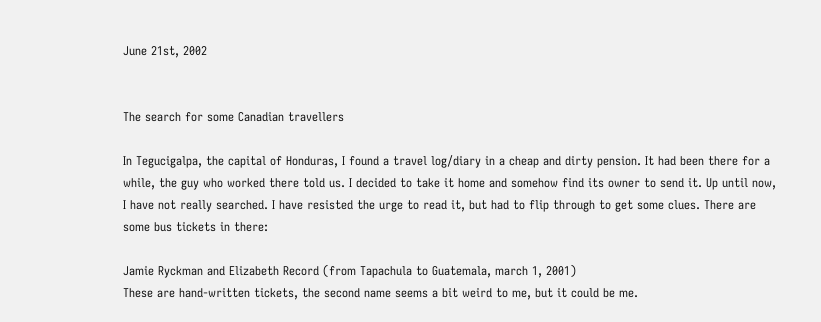June 21st, 2002


The search for some Canadian travellers

In Tegucigalpa, the capital of Honduras, I found a travel log/diary in a cheap and dirty pension. It had been there for a while, the guy who worked there told us. I decided to take it home and somehow find its owner to send it. Up until now, I have not really searched. I have resisted the urge to read it, but had to flip through to get some clues. There are some bus tickets in there:

Jamie Ryckman and Elizabeth Record (from Tapachula to Guatemala, march 1, 2001)
These are hand-written tickets, the second name seems a bit weird to me, but it could be me.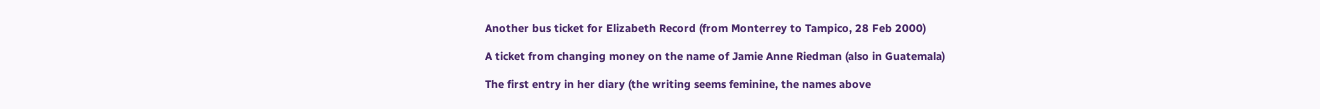Another bus ticket for Elizabeth Record (from Monterrey to Tampico, 28 Feb 2000)

A ticket from changing money on the name of Jamie Anne Riedman (also in Guatemala)

The first entry in her diary (the writing seems feminine, the names above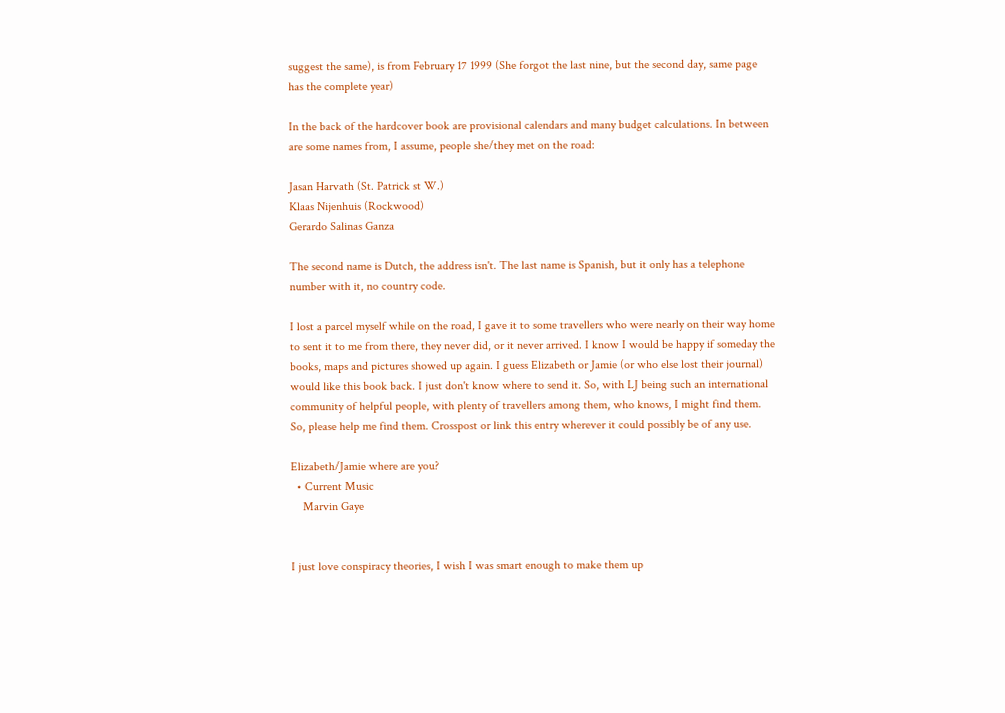suggest the same), is from February 17 1999 (She forgot the last nine, but the second day, same page has the complete year)

In the back of the hardcover book are provisional calendars and many budget calculations. In between are some names from, I assume, people she/they met on the road:

Jasan Harvath (St. Patrick st W.)
Klaas Nijenhuis (Rockwood)
Gerardo Salinas Ganza

The second name is Dutch, the address isn't. The last name is Spanish, but it only has a telephone number with it, no country code.

I lost a parcel myself while on the road, I gave it to some travellers who were nearly on their way home to sent it to me from there, they never did, or it never arrived. I know I would be happy if someday the books, maps and pictures showed up again. I guess Elizabeth or Jamie (or who else lost their journal) would like this book back. I just don't know where to send it. So, with LJ being such an international community of helpful people, with plenty of travellers among them, who knows, I might find them. So, please help me find them. Crosspost or link this entry wherever it could possibly be of any use.

Elizabeth/Jamie where are you?
  • Current Music
    Marvin Gaye


I just love conspiracy theories, I wish I was smart enough to make them up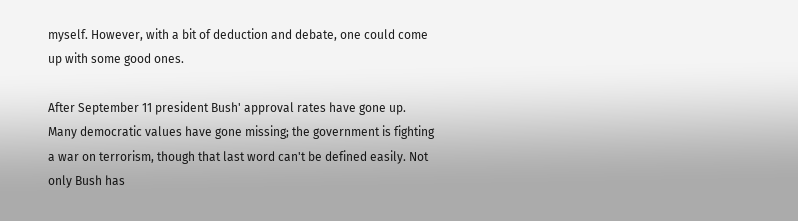myself. However, with a bit of deduction and debate, one could come up with some good ones.

After September 11 president Bush' approval rates have gone up. Many democratic values have gone missing; the government is fighting a war on terrorism, though that last word can't be defined easily. Not only Bush has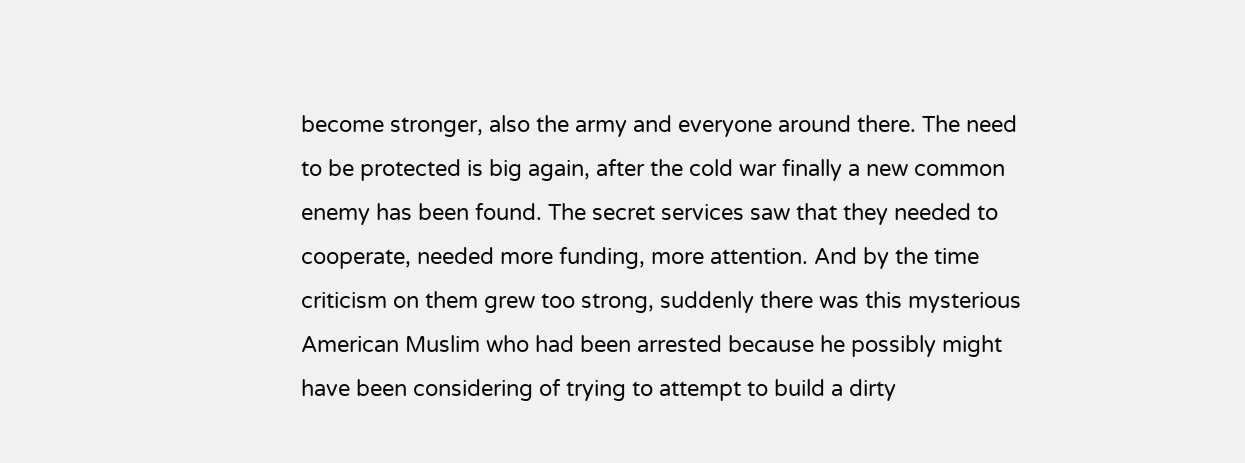become stronger, also the army and everyone around there. The need to be protected is big again, after the cold war finally a new common enemy has been found. The secret services saw that they needed to cooperate, needed more funding, more attention. And by the time criticism on them grew too strong, suddenly there was this mysterious American Muslim who had been arrested because he possibly might have been considering of trying to attempt to build a dirty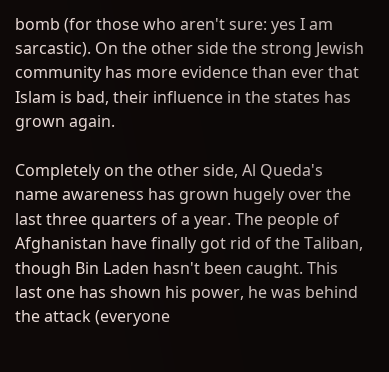bomb (for those who aren't sure: yes I am sarcastic). On the other side the strong Jewish community has more evidence than ever that Islam is bad, their influence in the states has grown again.

Completely on the other side, Al Queda's name awareness has grown hugely over the last three quarters of a year. The people of Afghanistan have finally got rid of the Taliban, though Bin Laden hasn't been caught. This last one has shown his power, he was behind the attack (everyone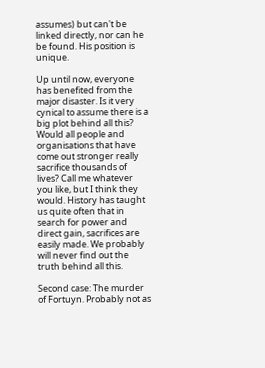assumes) but can't be linked directly, nor can he be found. His position is unique.

Up until now, everyone has benefited from the major disaster. Is it very cynical to assume there is a big plot behind all this? Would all people and organisations that have come out stronger really sacrifice thousands of lives? Call me whatever you like, but I think they would. History has taught us quite often that in search for power and direct gain, sacrifices are easily made. We probably will never find out the truth behind all this.

Second case: The murder of Fortuyn. Probably not as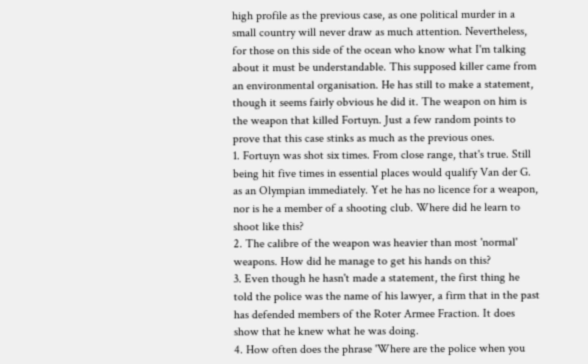high profile as the previous case, as one political murder in a small country will never draw as much attention. Nevertheless, for those on this side of the ocean who know what I'm talking about it must be understandable. This supposed killer came from an environmental organisation. He has still to make a statement, though it seems fairly obvious he did it. The weapon on him is the weapon that killed Fortuyn. Just a few random points to prove that this case stinks as much as the previous ones.
1. Fortuyn was shot six times. From close range, that's true. Still being hit five times in essential places would qualify Van der G. as an Olympian immediately. Yet he has no licence for a weapon, nor is he a member of a shooting club. Where did he learn to shoot like this?
2. The calibre of the weapon was heavier than most 'normal' weapons. How did he manage to get his hands on this?
3. Even though he hasn't made a statement, the first thing he told the police was the name of his lawyer, a firm that in the past has defended members of the Roter Armee Fraction. It does show that he knew what he was doing.
4. How often does the phrase 'Where are the police when you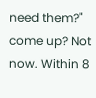need them?" come up? Not now. Within 8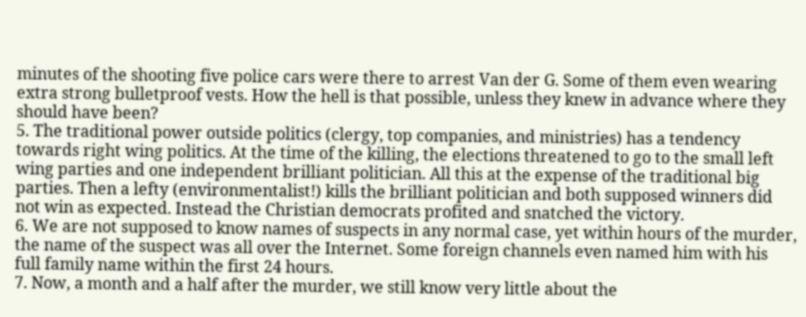minutes of the shooting five police cars were there to arrest Van der G. Some of them even wearing extra strong bulletproof vests. How the hell is that possible, unless they knew in advance where they should have been?
5. The traditional power outside politics (clergy, top companies, and ministries) has a tendency towards right wing politics. At the time of the killing, the elections threatened to go to the small left wing parties and one independent brilliant politician. All this at the expense of the traditional big parties. Then a lefty (environmentalist!) kills the brilliant politician and both supposed winners did not win as expected. Instead the Christian democrats profited and snatched the victory.
6. We are not supposed to know names of suspects in any normal case, yet within hours of the murder, the name of the suspect was all over the Internet. Some foreign channels even named him with his full family name within the first 24 hours.
7. Now, a month and a half after the murder, we still know very little about the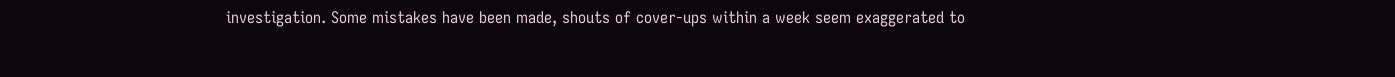investigation. Some mistakes have been made, shouts of cover-ups within a week seem exaggerated to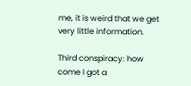me, it is weird that we get very little information.

Third conspiracy: how come I got a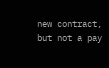new contract, but not a pay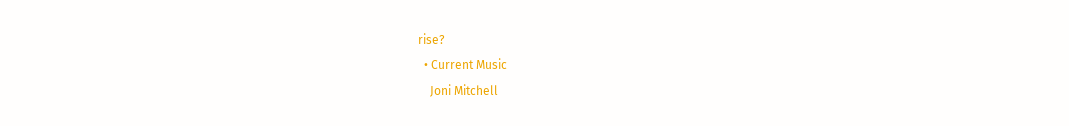rise?
  • Current Music
    Joni Mitchell